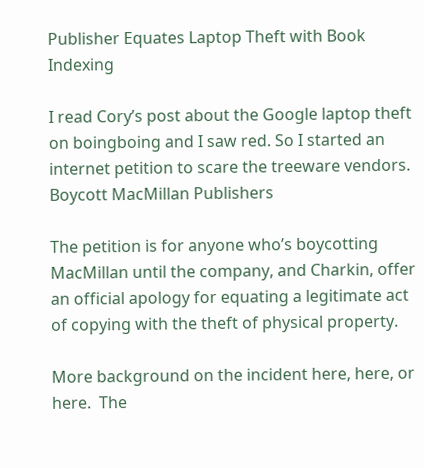Publisher Equates Laptop Theft with Book Indexing

I read Cory’s post about the Google laptop theft on boingboing and I saw red. So I started an internet petition to scare the treeware vendors.
Boycott MacMillan Publishers

The petition is for anyone who’s boycotting MacMillan until the company, and Charkin, offer an official apology for equating a legitimate act of copying with the theft of physical property.

More background on the incident here, here, or here.  The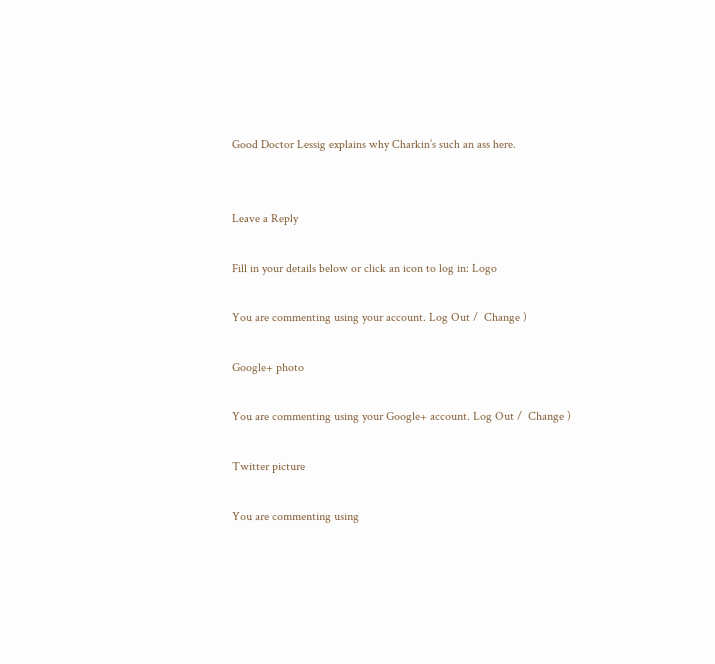Good Doctor Lessig explains why Charkin’s such an ass here.


Leave a Reply

Fill in your details below or click an icon to log in: Logo

You are commenting using your account. Log Out /  Change )

Google+ photo

You are commenting using your Google+ account. Log Out /  Change )

Twitter picture

You are commenting using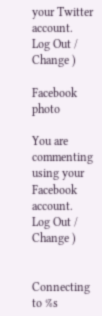your Twitter account. Log Out /  Change )

Facebook photo

You are commenting using your Facebook account. Log Out /  Change )


Connecting to %s